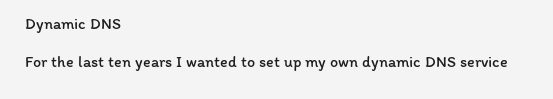Dynamic DNS

For the last ten years I wanted to set up my own dynamic DNS service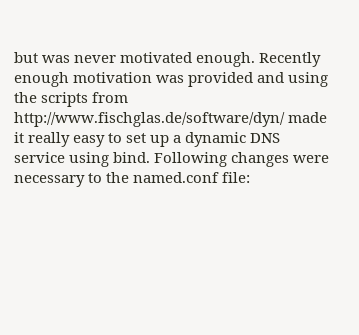but was never motivated enough. Recently enough motivation was provided and using the scripts from http://www.fischglas.de/software/dyn/ made it really easy to set up a dynamic DNS service using bind. Following changes were necessary to the named.conf file: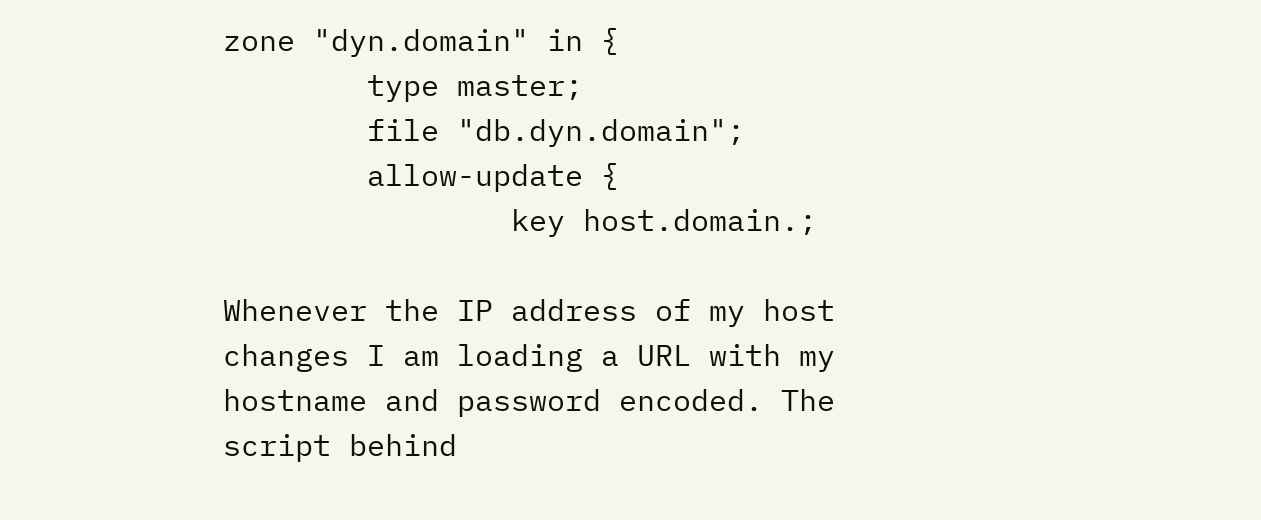zone "dyn.domain" in {
        type master;
        file "db.dyn.domain";
        allow-update {
                key host.domain.;

Whenever the IP address of my host changes I am loading a URL with my hostname and password encoded. The script behind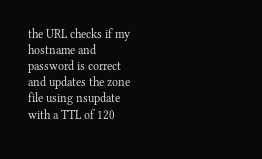the URL checks if my hostname and password is correct and updates the zone file using nsupdate with a TTL of 120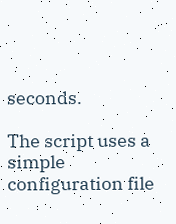seconds.

The script uses a simple configuration file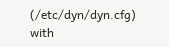(/etc/dyn/dyn.cfg) with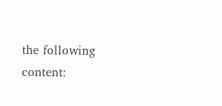the following content: